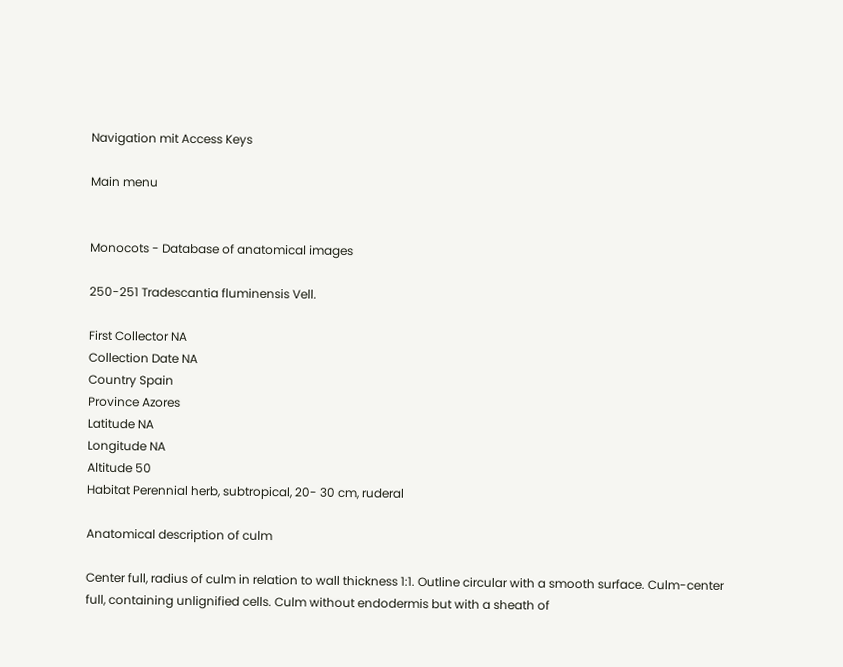Navigation mit Access Keys

Main menu


Monocots - Database of anatomical images

250-251 Tradescantia fluminensis Vell.

First Collector NA
Collection Date NA
Country Spain
Province Azores
Latitude NA
Longitude NA
Altitude 50
Habitat Perennial herb, subtropical, 20- 30 cm, ruderal

Anatomical description of culm

Center full, radius of culm in relation to wall thickness 1:1. Outline circular with a smooth surface. Culm-center full, containing unlignified cells. Culm without endodermis but with a sheath of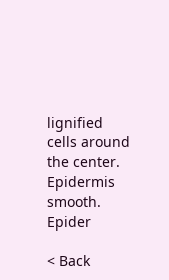lignified cells around the center. Epidermis smooth. Epider

< Back